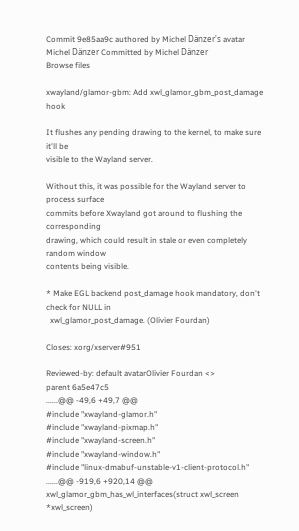Commit 9e85aa9c authored by Michel Dänzer's avatar Michel Dänzer Committed by Michel Dänzer
Browse files

xwayland/glamor-gbm: Add xwl_glamor_gbm_post_damage hook

It flushes any pending drawing to the kernel, to make sure it'll be
visible to the Wayland server.

Without this, it was possible for the Wayland server to process surface
commits before Xwayland got around to flushing the corresponding
drawing, which could result in stale or even completely random window
contents being visible.

* Make EGL backend post_damage hook mandatory, don't check for NULL in
  xwl_glamor_post_damage. (Olivier Fourdan)

Closes: xorg/xserver#951

Reviewed-by: default avatarOlivier Fourdan <>
parent 6a5e47c5
......@@ -49,6 +49,7 @@
#include "xwayland-glamor.h"
#include "xwayland-pixmap.h"
#include "xwayland-screen.h"
#include "xwayland-window.h"
#include "linux-dmabuf-unstable-v1-client-protocol.h"
......@@ -919,6 +920,14 @@ xwl_glamor_gbm_has_wl_interfaces(struct xwl_screen *xwl_screen)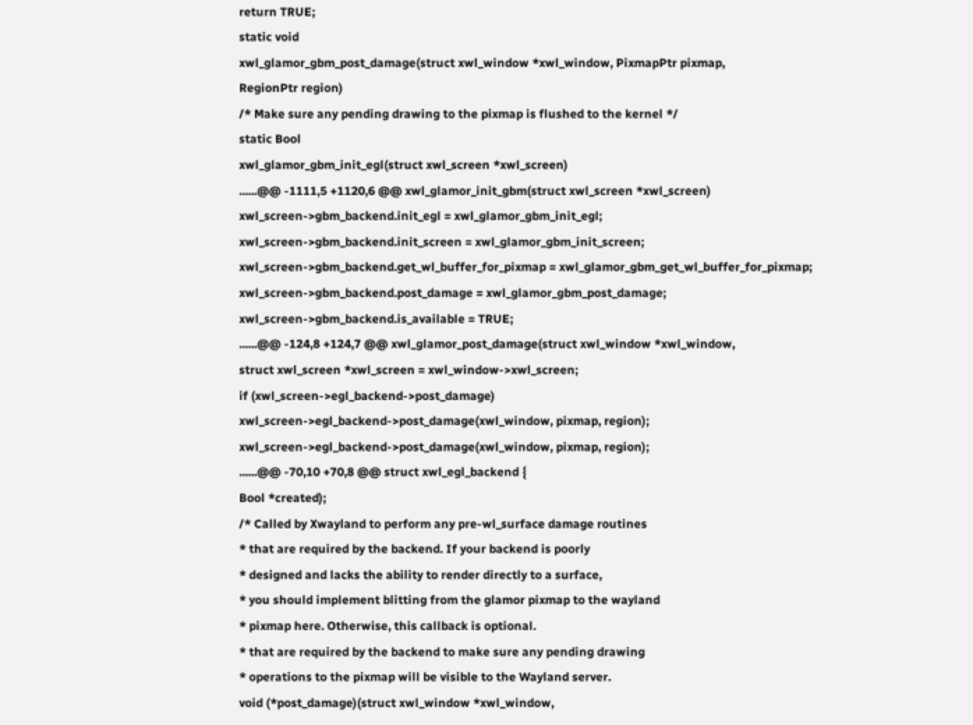return TRUE;
static void
xwl_glamor_gbm_post_damage(struct xwl_window *xwl_window, PixmapPtr pixmap,
RegionPtr region)
/* Make sure any pending drawing to the pixmap is flushed to the kernel */
static Bool
xwl_glamor_gbm_init_egl(struct xwl_screen *xwl_screen)
......@@ -1111,5 +1120,6 @@ xwl_glamor_init_gbm(struct xwl_screen *xwl_screen)
xwl_screen->gbm_backend.init_egl = xwl_glamor_gbm_init_egl;
xwl_screen->gbm_backend.init_screen = xwl_glamor_gbm_init_screen;
xwl_screen->gbm_backend.get_wl_buffer_for_pixmap = xwl_glamor_gbm_get_wl_buffer_for_pixmap;
xwl_screen->gbm_backend.post_damage = xwl_glamor_gbm_post_damage;
xwl_screen->gbm_backend.is_available = TRUE;
......@@ -124,8 +124,7 @@ xwl_glamor_post_damage(struct xwl_window *xwl_window,
struct xwl_screen *xwl_screen = xwl_window->xwl_screen;
if (xwl_screen->egl_backend->post_damage)
xwl_screen->egl_backend->post_damage(xwl_window, pixmap, region);
xwl_screen->egl_backend->post_damage(xwl_window, pixmap, region);
......@@ -70,10 +70,8 @@ struct xwl_egl_backend {
Bool *created);
/* Called by Xwayland to perform any pre-wl_surface damage routines
* that are required by the backend. If your backend is poorly
* designed and lacks the ability to render directly to a surface,
* you should implement blitting from the glamor pixmap to the wayland
* pixmap here. Otherwise, this callback is optional.
* that are required by the backend to make sure any pending drawing
* operations to the pixmap will be visible to the Wayland server.
void (*post_damage)(struct xwl_window *xwl_window,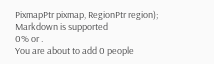PixmapPtr pixmap, RegionPtr region);
Markdown is supported
0% or .
You are about to add 0 people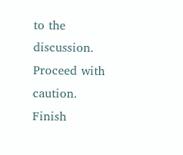to the discussion. Proceed with caution.
Finish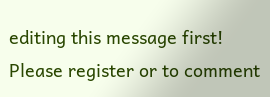editing this message first!
Please register or to comment